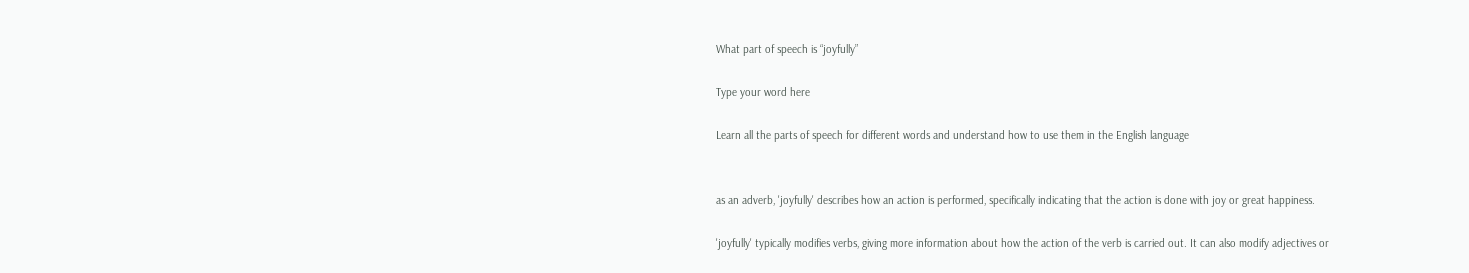What part of speech is “joyfully”

Type your word here

Learn all the parts of speech for different words and understand how to use them in the English language


as an adverb, 'joyfully' describes how an action is performed, specifically indicating that the action is done with joy or great happiness.

'joyfully' typically modifies verbs, giving more information about how the action of the verb is carried out. It can also modify adjectives or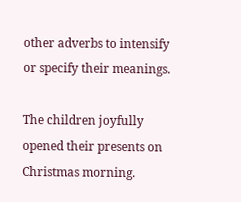other adverbs to intensify or specify their meanings.

The children joyfully opened their presents on Christmas morning.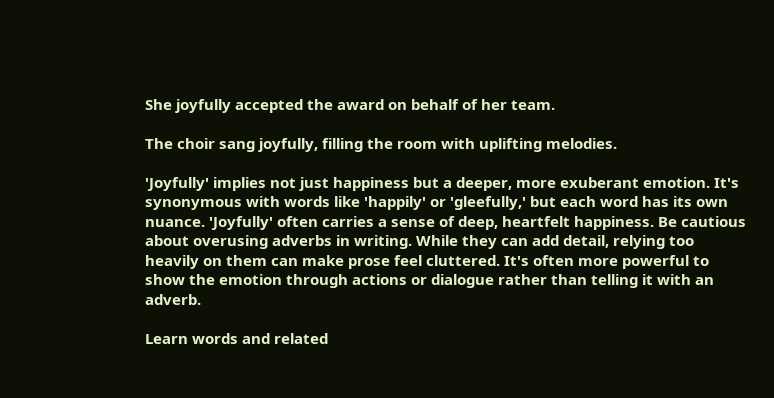She joyfully accepted the award on behalf of her team.

The choir sang joyfully, filling the room with uplifting melodies.

'Joyfully' implies not just happiness but a deeper, more exuberant emotion. It's synonymous with words like 'happily' or 'gleefully,' but each word has its own nuance. 'Joyfully' often carries a sense of deep, heartfelt happiness. Be cautious about overusing adverbs in writing. While they can add detail, relying too heavily on them can make prose feel cluttered. It's often more powerful to show the emotion through actions or dialogue rather than telling it with an adverb.

Learn words and related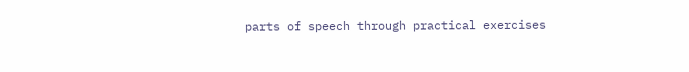parts of speech through practical exercises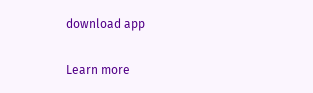download app

Learn more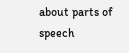about parts of speech